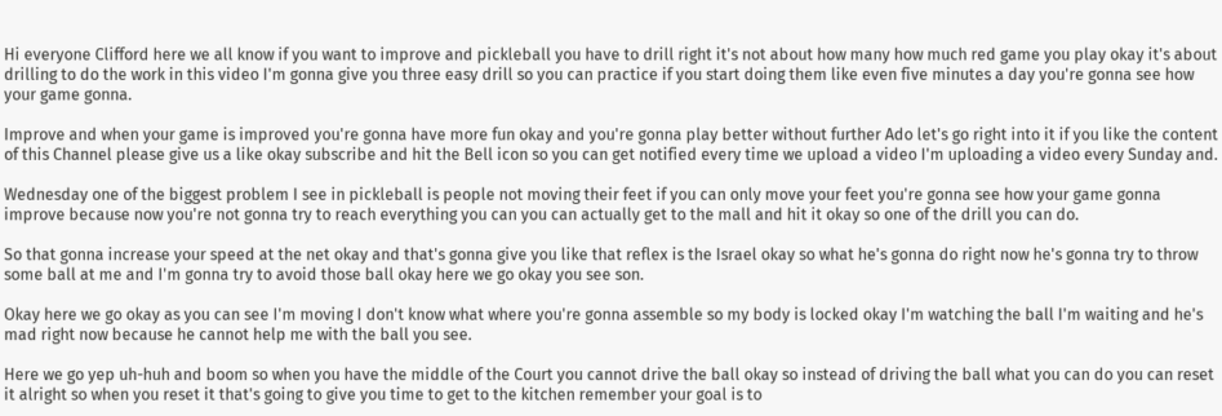Hi everyone Clifford here we all know if you want to improve and pickleball you have to drill right it's not about how many how much red game you play okay it's about drilling to do the work in this video I'm gonna give you three easy drill so you can practice if you start doing them like even five minutes a day you're gonna see how your game gonna.

Improve and when your game is improved you're gonna have more fun okay and you're gonna play better without further Ado let's go right into it if you like the content of this Channel please give us a like okay subscribe and hit the Bell icon so you can get notified every time we upload a video I'm uploading a video every Sunday and.

Wednesday one of the biggest problem I see in pickleball is people not moving their feet if you can only move your feet you're gonna see how your game gonna improve because now you're not gonna try to reach everything you can you can actually get to the mall and hit it okay so one of the drill you can do.

So that gonna increase your speed at the net okay and that's gonna give you like that reflex is the Israel okay so what he's gonna do right now he's gonna try to throw some ball at me and I'm gonna try to avoid those ball okay here we go okay you see son.

Okay here we go okay as you can see I'm moving I don't know what where you're gonna assemble so my body is locked okay I'm watching the ball I'm waiting and he's mad right now because he cannot help me with the ball you see.

Here we go yep uh-huh and boom so when you have the middle of the Court you cannot drive the ball okay so instead of driving the ball what you can do you can reset it alright so when you reset it that's going to give you time to get to the kitchen remember your goal is to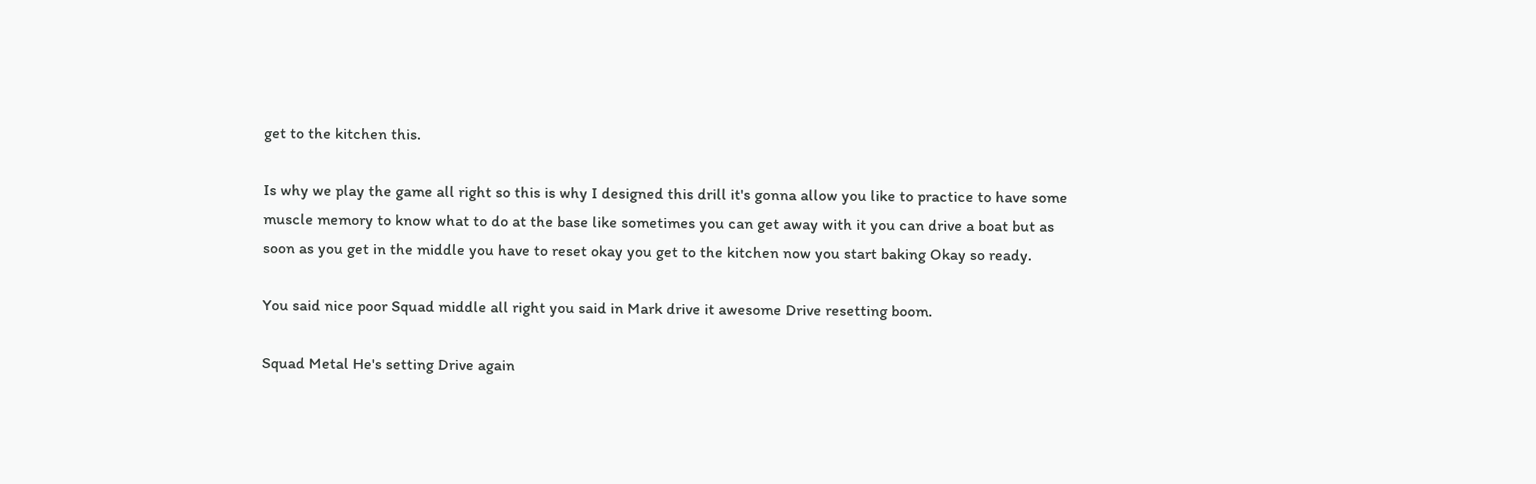get to the kitchen this.

Is why we play the game all right so this is why I designed this drill it's gonna allow you like to practice to have some muscle memory to know what to do at the base like sometimes you can get away with it you can drive a boat but as soon as you get in the middle you have to reset okay you get to the kitchen now you start baking Okay so ready.

You said nice poor Squad middle all right you said in Mark drive it awesome Drive resetting boom.

Squad Metal He's setting Drive again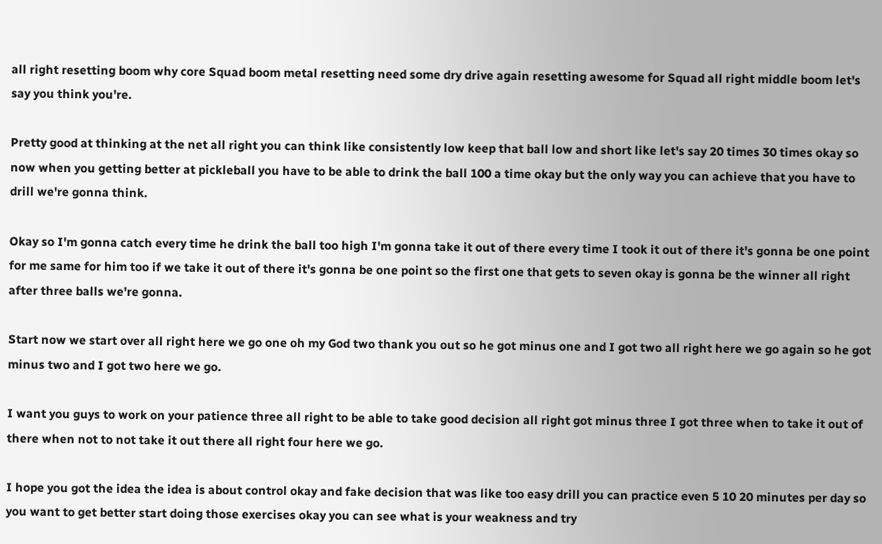all right resetting boom why core Squad boom metal resetting need some dry drive again resetting awesome for Squad all right middle boom let's say you think you're.

Pretty good at thinking at the net all right you can think like consistently low keep that ball low and short like let's say 20 times 30 times okay so now when you getting better at pickleball you have to be able to drink the ball 100 a time okay but the only way you can achieve that you have to drill we're gonna think.

Okay so I'm gonna catch every time he drink the ball too high I'm gonna take it out of there every time I took it out of there it's gonna be one point for me same for him too if we take it out of there it's gonna be one point so the first one that gets to seven okay is gonna be the winner all right after three balls we're gonna.

Start now we start over all right here we go one oh my God two thank you out so he got minus one and I got two all right here we go again so he got minus two and I got two here we go.

I want you guys to work on your patience three all right to be able to take good decision all right got minus three I got three when to take it out of there when not to not take it out there all right four here we go.

I hope you got the idea the idea is about control okay and fake decision that was like too easy drill you can practice even 5 10 20 minutes per day so you want to get better start doing those exercises okay you can see what is your weakness and try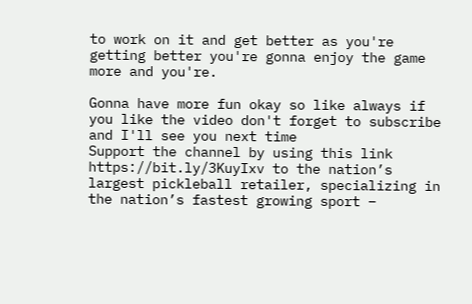to work on it and get better as you're getting better you're gonna enjoy the game more and you're.

Gonna have more fun okay so like always if you like the video don't forget to subscribe and I'll see you next time
Support the channel by using this link https://bit.ly/3KuyIxv to the nation’s largest pickleball retailer, specializing in the nation’s fastest growing sport –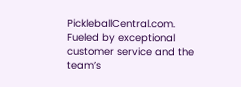PickleballCentral.com.
Fueled by exceptional customer service and the team’s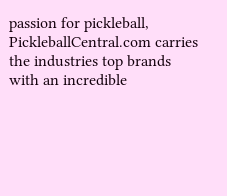passion for pickleball, PickleballCentral.com carries the industries top brands with an incredible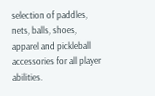selection of paddles, nets, balls, shoes, apparel and pickleball accessories for all player abilities.